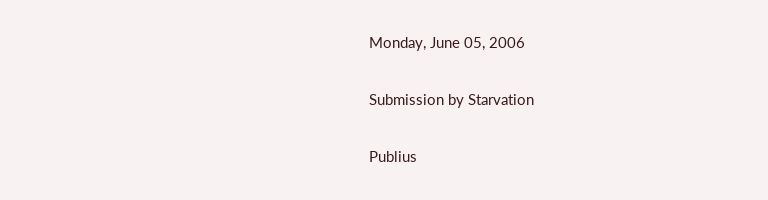Monday, June 05, 2006

Submission by Starvation

Publius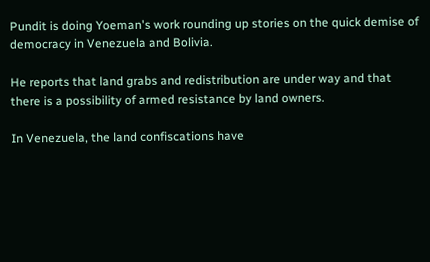Pundit is doing Yoeman's work rounding up stories on the quick demise of democracy in Venezuela and Bolivia.

He reports that land grabs and redistribution are under way and that there is a possibility of armed resistance by land owners.

In Venezuela, the land confiscations have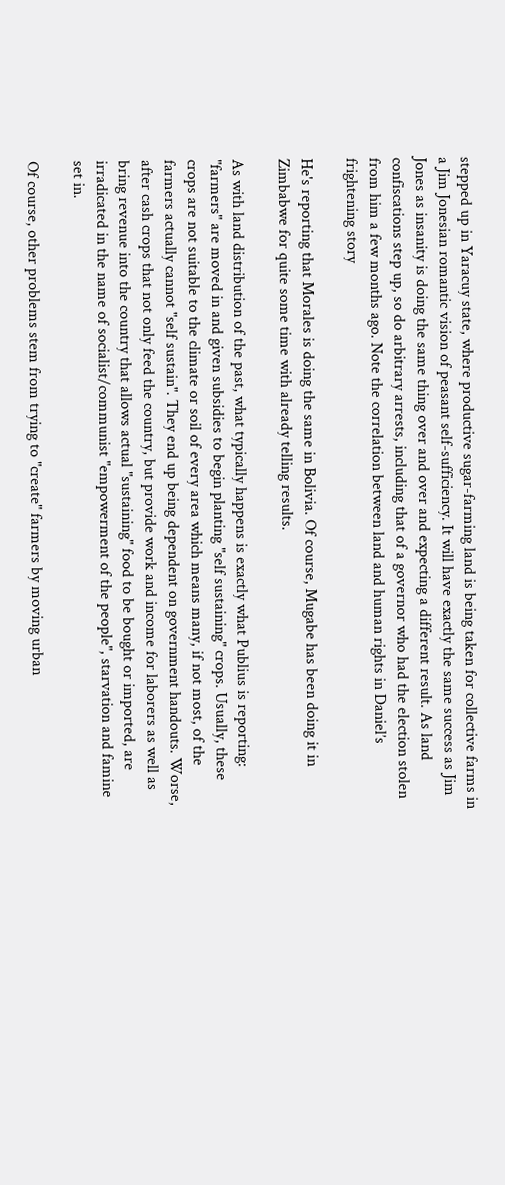stepped up in Yaracuy state, where productive sugar-farming land is being taken for collective farms in a Jim Jonesian romantic vision of peasant self-sufficiency. It will have exactly the same success as Jim Jones as insanity is doing the same thing over and over and expecting a different result. As land confiscations step up, so do arbitrary arrests, including that of a governor who had the election stolen from him a few months ago. Note the correlation between land and human rights in Daniel’s frightening story

He's reporting that Morales is doing the same in Bolivia. Of course, Mugabe has been doing it in Zimbabwe for quite some time with already telling results.

As with land distribution of the past, what typically happens is exactly what Publius is reporting: "farmers" are moved in and given subsidies to begin planting "self sustaining" crops. Usually, these crops are not suitable to the climate or soil of every area which means many, if not most, of the farmers actually cannot "self sustain". They end up being dependent on government handouts. Worse, after cash crops that not only feed the country, but provide work and income for laborers as well as bring revenue into the country that allows actual "sustaining" food to be bought or imported, are irradicated in the name of socialist/communist "empowerment of the people", starvation and famine set in.

Of course, other problems stem from trying to "create" farmers by moving urban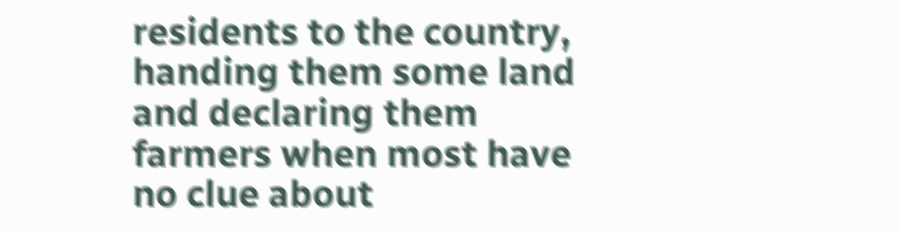residents to the country, handing them some land and declaring them farmers when most have no clue about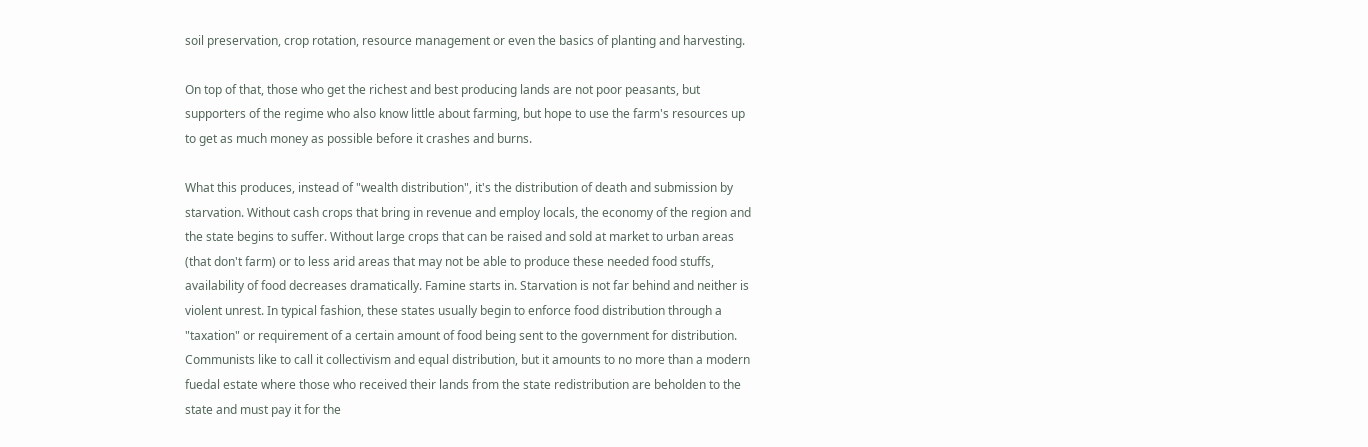soil preservation, crop rotation, resource management or even the basics of planting and harvesting.

On top of that, those who get the richest and best producing lands are not poor peasants, but supporters of the regime who also know little about farming, but hope to use the farm's resources up to get as much money as possible before it crashes and burns.

What this produces, instead of "wealth distribution", it's the distribution of death and submission by starvation. Without cash crops that bring in revenue and employ locals, the economy of the region and the state begins to suffer. Without large crops that can be raised and sold at market to urban areas (that don't farm) or to less arid areas that may not be able to produce these needed food stuffs, availability of food decreases dramatically. Famine starts in. Starvation is not far behind and neither is violent unrest. In typical fashion, these states usually begin to enforce food distribution through a "taxation" or requirement of a certain amount of food being sent to the government for distribution. Communists like to call it collectivism and equal distribution, but it amounts to no more than a modern fuedal estate where those who received their lands from the state redistribution are beholden to the state and must pay it for the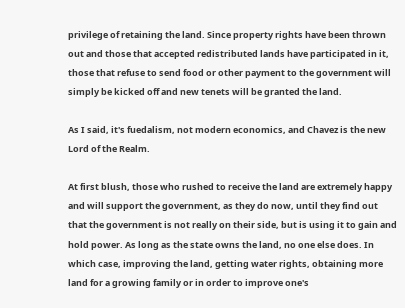privilege of retaining the land. Since property rights have been thrown out and those that accepted redistributed lands have participated in it, those that refuse to send food or other payment to the government will simply be kicked off and new tenets will be granted the land.

As I said, it's fuedalism, not modern economics, and Chavez is the new Lord of the Realm.

At first blush, those who rushed to receive the land are extremely happy and will support the government, as they do now, until they find out that the government is not really on their side, but is using it to gain and hold power. As long as the state owns the land, no one else does. In which case, improving the land, getting water rights, obtaining more land for a growing family or in order to improve one's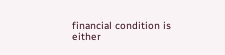financial condition is either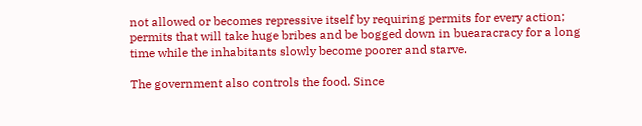not allowed or becomes repressive itself by requiring permits for every action; permits that will take huge bribes and be bogged down in buearacracy for a long time while the inhabitants slowly become poorer and starve.

The government also controls the food. Since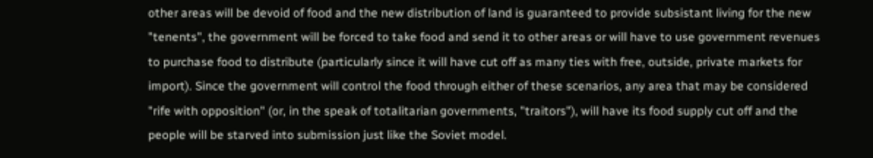other areas will be devoid of food and the new distribution of land is guaranteed to provide subsistant living for the new "tenents", the government will be forced to take food and send it to other areas or will have to use government revenues to purchase food to distribute (particularly since it will have cut off as many ties with free, outside, private markets for import). Since the government will control the food through either of these scenarios, any area that may be considered "rife with opposition" (or, in the speak of totalitarian governments, "traitors"), will have its food supply cut off and the people will be starved into submission just like the Soviet model.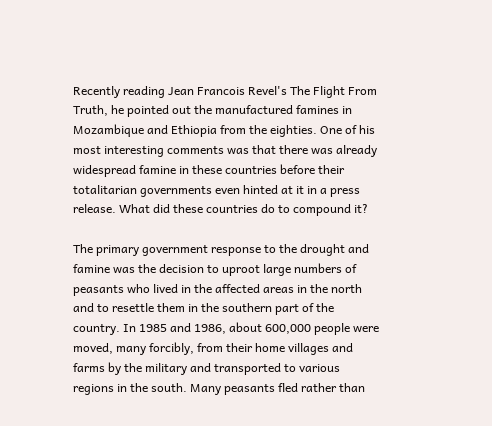Recently reading Jean Francois Revel's The Flight From Truth, he pointed out the manufactured famines in Mozambique and Ethiopia from the eighties. One of his most interesting comments was that there was already widespread famine in these countries before their totalitarian governments even hinted at it in a press release. What did these countries do to compound it?

The primary government response to the drought and famine was the decision to uproot large numbers of peasants who lived in the affected areas in the north and to resettle them in the southern part of the country. In 1985 and 1986, about 600,000 people were moved, many forcibly, from their home villages and farms by the military and transported to various regions in the south. Many peasants fled rather than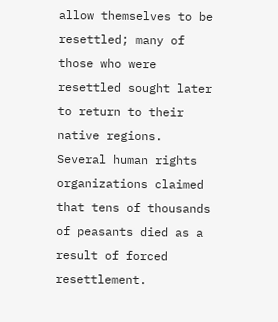allow themselves to be resettled; many of those who were resettled sought later to return to their native regions. Several human rights organizations claimed that tens of thousands of peasants died as a result of forced resettlement.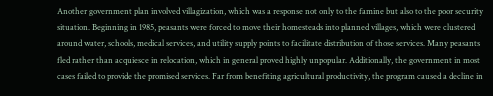Another government plan involved villagization, which was a response not only to the famine but also to the poor security situation. Beginning in 1985, peasants were forced to move their homesteads into planned villages, which were clustered around water, schools, medical services, and utility supply points to facilitate distribution of those services. Many peasants fled rather than acquiesce in relocation, which in general proved highly unpopular. Additionally, the government in most cases failed to provide the promised services. Far from benefiting agricultural productivity, the program caused a decline in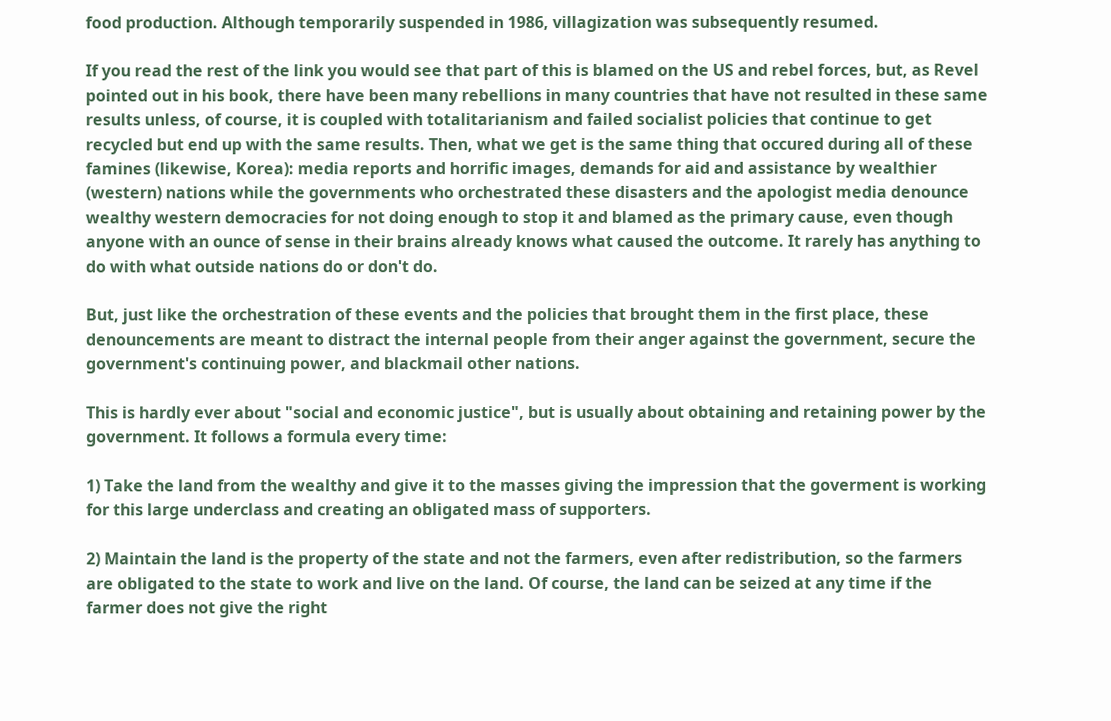food production. Although temporarily suspended in 1986, villagization was subsequently resumed.

If you read the rest of the link you would see that part of this is blamed on the US and rebel forces, but, as Revel pointed out in his book, there have been many rebellions in many countries that have not resulted in these same results unless, of course, it is coupled with totalitarianism and failed socialist policies that continue to get recycled but end up with the same results. Then, what we get is the same thing that occured during all of these famines (likewise, Korea): media reports and horrific images, demands for aid and assistance by wealthier (western) nations while the governments who orchestrated these disasters and the apologist media denounce wealthy western democracies for not doing enough to stop it and blamed as the primary cause, even though anyone with an ounce of sense in their brains already knows what caused the outcome. It rarely has anything to do with what outside nations do or don't do.

But, just like the orchestration of these events and the policies that brought them in the first place, these denouncements are meant to distract the internal people from their anger against the government, secure the government's continuing power, and blackmail other nations.

This is hardly ever about "social and economic justice", but is usually about obtaining and retaining power by the government. It follows a formula every time:

1) Take the land from the wealthy and give it to the masses giving the impression that the goverment is working for this large underclass and creating an obligated mass of supporters.

2) Maintain the land is the property of the state and not the farmers, even after redistribution, so the farmers are obligated to the state to work and live on the land. Of course, the land can be seized at any time if the farmer does not give the right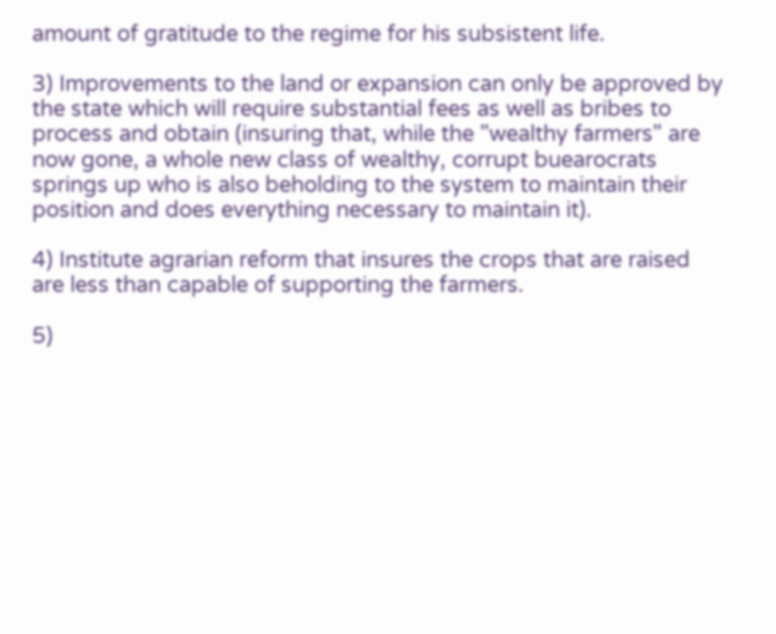amount of gratitude to the regime for his subsistent life.

3) Improvements to the land or expansion can only be approved by the state which will require substantial fees as well as bribes to process and obtain (insuring that, while the "wealthy farmers" are now gone, a whole new class of wealthy, corrupt buearocrats springs up who is also beholding to the system to maintain their position and does everything necessary to maintain it).

4) Institute agrarian reform that insures the crops that are raised are less than capable of supporting the farmers.

5)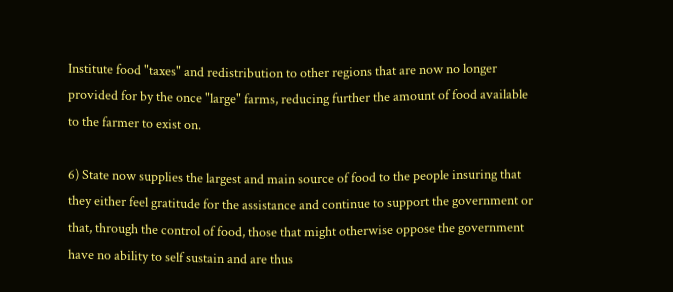Institute food "taxes" and redistribution to other regions that are now no longer provided for by the once "large" farms, reducing further the amount of food available to the farmer to exist on.

6) State now supplies the largest and main source of food to the people insuring that they either feel gratitude for the assistance and continue to support the government or that, through the control of food, those that might otherwise oppose the government have no ability to self sustain and are thus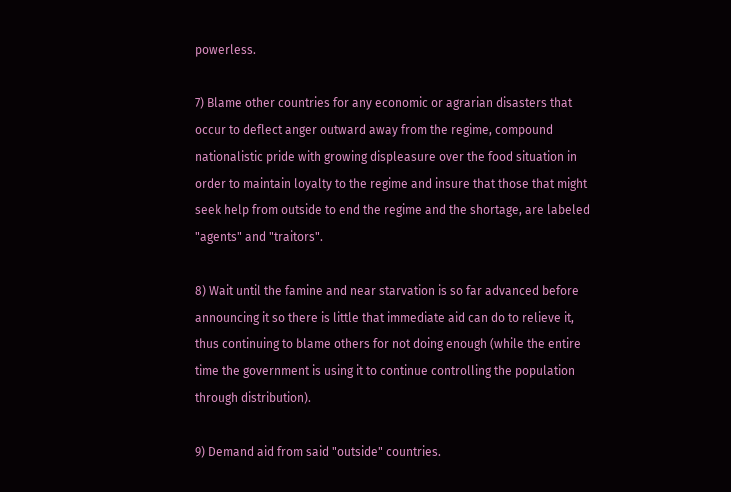powerless.

7) Blame other countries for any economic or agrarian disasters that occur to deflect anger outward away from the regime, compound nationalistic pride with growing displeasure over the food situation in order to maintain loyalty to the regime and insure that those that might seek help from outside to end the regime and the shortage, are labeled "agents" and "traitors".

8) Wait until the famine and near starvation is so far advanced before announcing it so there is little that immediate aid can do to relieve it, thus continuing to blame others for not doing enough (while the entire time the government is using it to continue controlling the population through distribution).

9) Demand aid from said "outside" countries.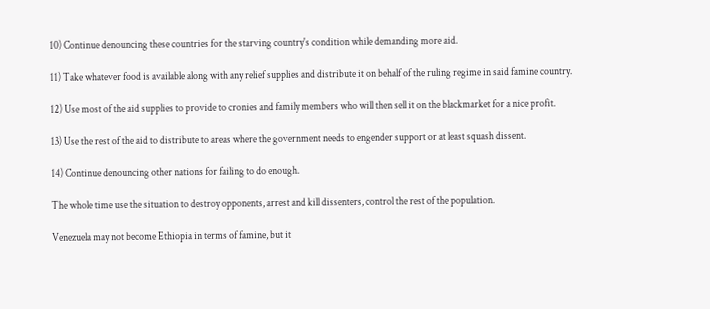10) Continue denouncing these countries for the starving country's condition while demanding more aid.

11) Take whatever food is available along with any relief supplies and distribute it on behalf of the ruling regime in said famine country.

12) Use most of the aid supplies to provide to cronies and family members who will then sell it on the blackmarket for a nice profit.

13) Use the rest of the aid to distribute to areas where the government needs to engender support or at least squash dissent.

14) Continue denouncing other nations for failing to do enough.

The whole time use the situation to destroy opponents, arrest and kill dissenters, control the rest of the population.

Venezuela may not become Ethiopia in terms of famine, but it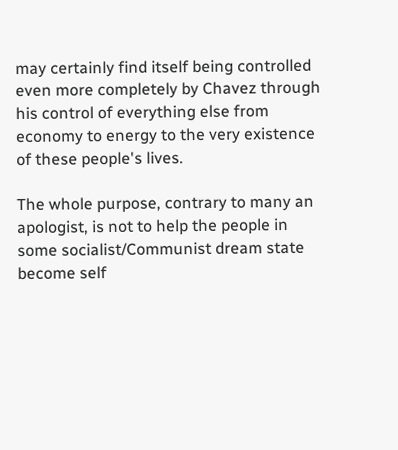may certainly find itself being controlled even more completely by Chavez through his control of everything else from economy to energy to the very existence of these people's lives.

The whole purpose, contrary to many an apologist, is not to help the people in some socialist/Communist dream state become self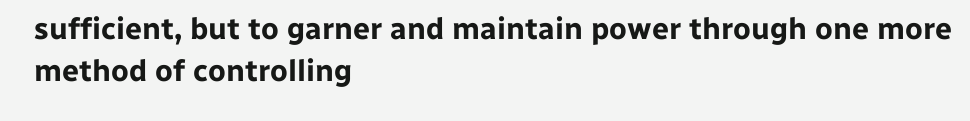sufficient, but to garner and maintain power through one more method of controlling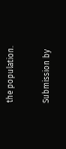the population.

Submission by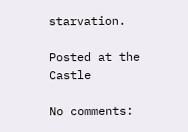starvation.

Posted at the Castle

No comments: